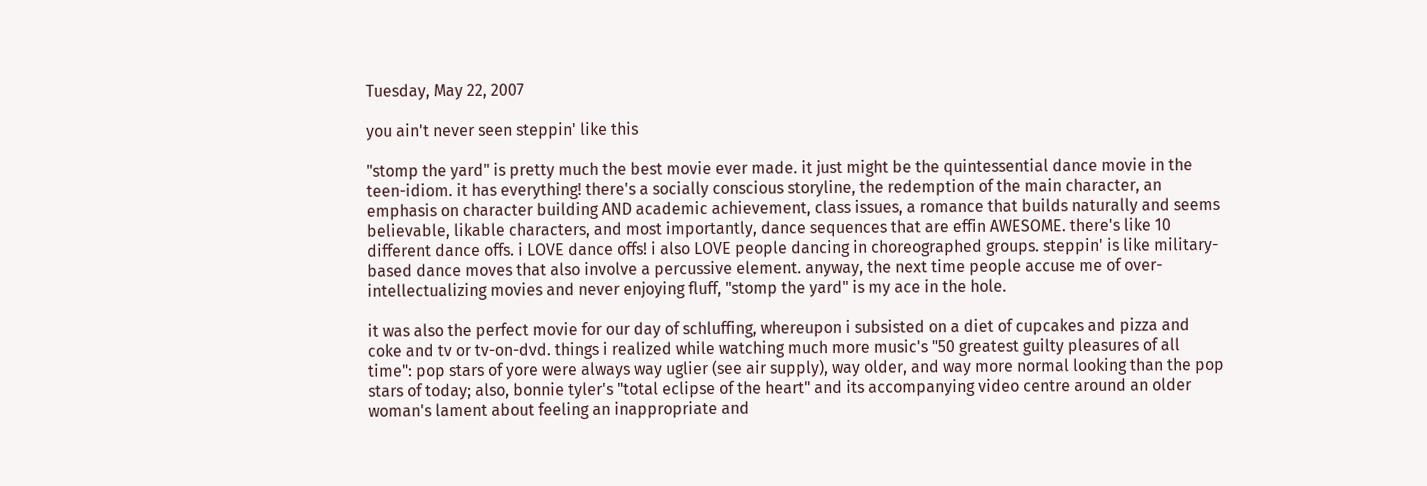Tuesday, May 22, 2007

you ain't never seen steppin' like this

"stomp the yard" is pretty much the best movie ever made. it just might be the quintessential dance movie in the teen-idiom. it has everything! there's a socially conscious storyline, the redemption of the main character, an emphasis on character building AND academic achievement, class issues, a romance that builds naturally and seems believable, likable characters, and most importantly, dance sequences that are effin AWESOME. there's like 10 different dance offs. i LOVE dance offs! i also LOVE people dancing in choreographed groups. steppin' is like military-based dance moves that also involve a percussive element. anyway, the next time people accuse me of over-intellectualizing movies and never enjoying fluff, "stomp the yard" is my ace in the hole.

it was also the perfect movie for our day of schluffing, whereupon i subsisted on a diet of cupcakes and pizza and coke and tv or tv-on-dvd. things i realized while watching much more music's "50 greatest guilty pleasures of all time": pop stars of yore were always way uglier (see air supply), way older, and way more normal looking than the pop stars of today; also, bonnie tyler's "total eclipse of the heart" and its accompanying video centre around an older woman's lament about feeling an inappropriate and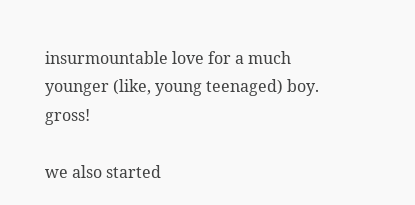insurmountable love for a much younger (like, young teenaged) boy. gross!

we also started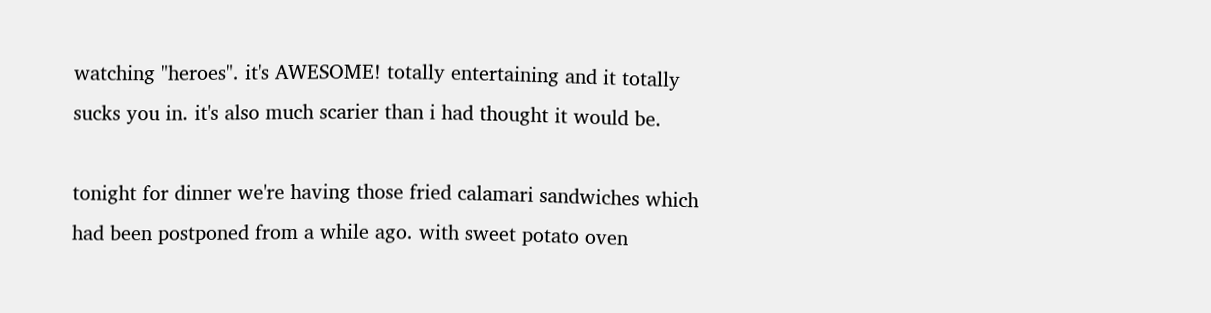watching "heroes". it's AWESOME! totally entertaining and it totally sucks you in. it's also much scarier than i had thought it would be.

tonight for dinner we're having those fried calamari sandwiches which had been postponed from a while ago. with sweet potato oven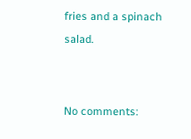fries and a spinach salad.


No comments: